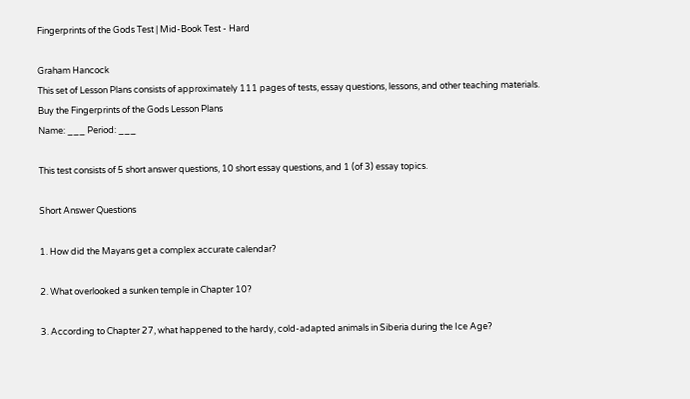Fingerprints of the Gods Test | Mid-Book Test - Hard

Graham Hancock
This set of Lesson Plans consists of approximately 111 pages of tests, essay questions, lessons, and other teaching materials.
Buy the Fingerprints of the Gods Lesson Plans
Name: ___ Period: ___

This test consists of 5 short answer questions, 10 short essay questions, and 1 (of 3) essay topics.

Short Answer Questions

1. How did the Mayans get a complex accurate calendar?

2. What overlooked a sunken temple in Chapter 10?

3. According to Chapter 27, what happened to the hardy, cold-adapted animals in Siberia during the Ice Age?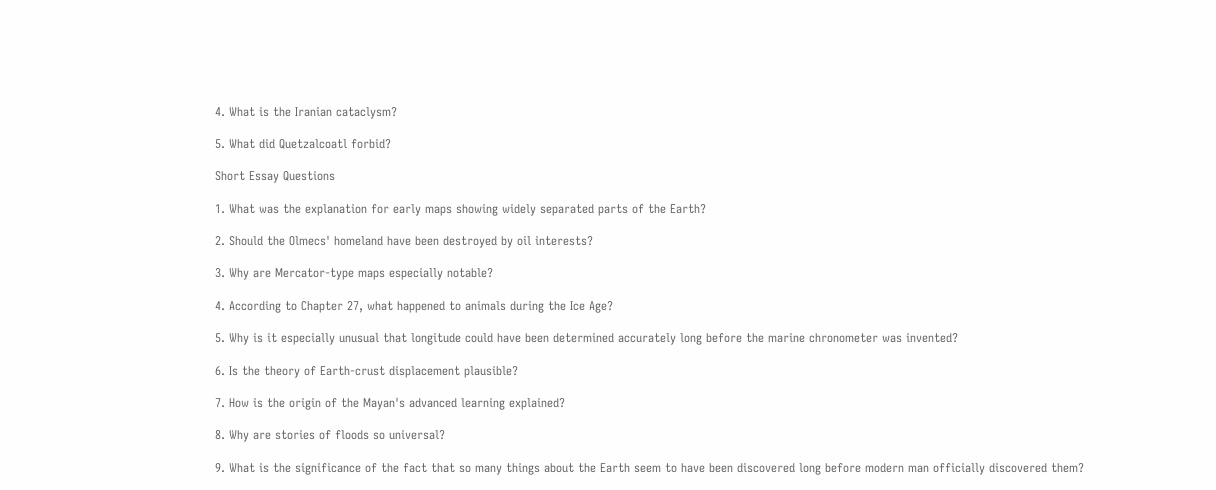4. What is the Iranian cataclysm?

5. What did Quetzalcoatl forbid?

Short Essay Questions

1. What was the explanation for early maps showing widely separated parts of the Earth?

2. Should the Olmecs' homeland have been destroyed by oil interests?

3. Why are Mercator-type maps especially notable?

4. According to Chapter 27, what happened to animals during the Ice Age?

5. Why is it especially unusual that longitude could have been determined accurately long before the marine chronometer was invented?

6. Is the theory of Earth-crust displacement plausible?

7. How is the origin of the Mayan's advanced learning explained?

8. Why are stories of floods so universal?

9. What is the significance of the fact that so many things about the Earth seem to have been discovered long before modern man officially discovered them?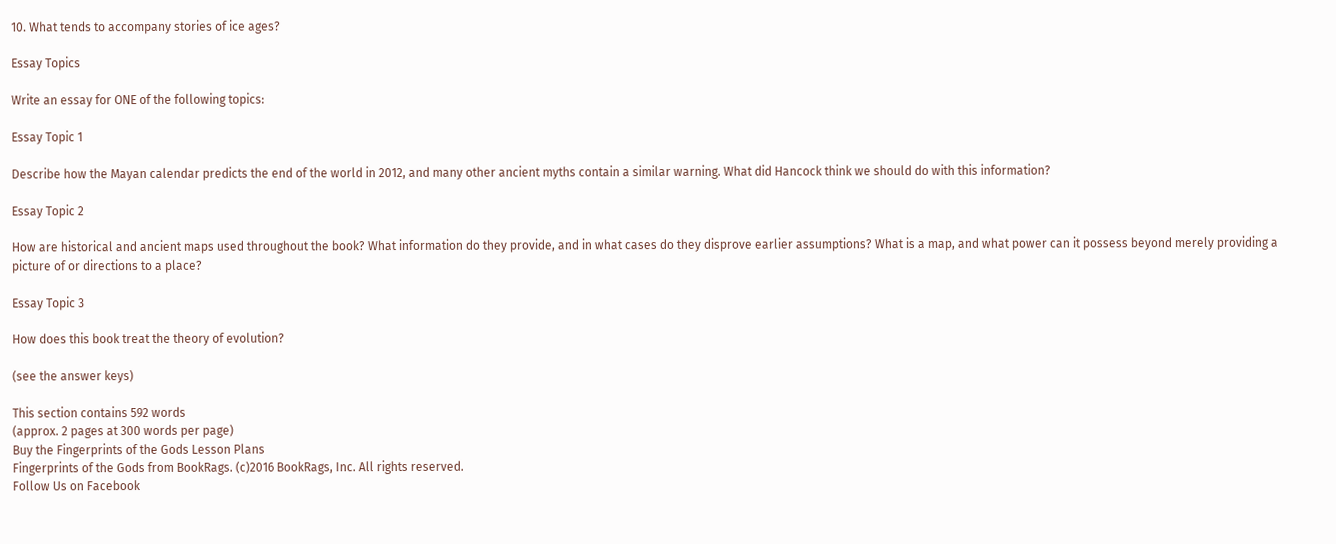10. What tends to accompany stories of ice ages?

Essay Topics

Write an essay for ONE of the following topics:

Essay Topic 1

Describe how the Mayan calendar predicts the end of the world in 2012, and many other ancient myths contain a similar warning. What did Hancock think we should do with this information?

Essay Topic 2

How are historical and ancient maps used throughout the book? What information do they provide, and in what cases do they disprove earlier assumptions? What is a map, and what power can it possess beyond merely providing a picture of or directions to a place?

Essay Topic 3

How does this book treat the theory of evolution?

(see the answer keys)

This section contains 592 words
(approx. 2 pages at 300 words per page)
Buy the Fingerprints of the Gods Lesson Plans
Fingerprints of the Gods from BookRags. (c)2016 BookRags, Inc. All rights reserved.
Follow Us on Facebook